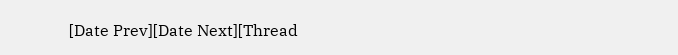[Date Prev][Date Next][Thread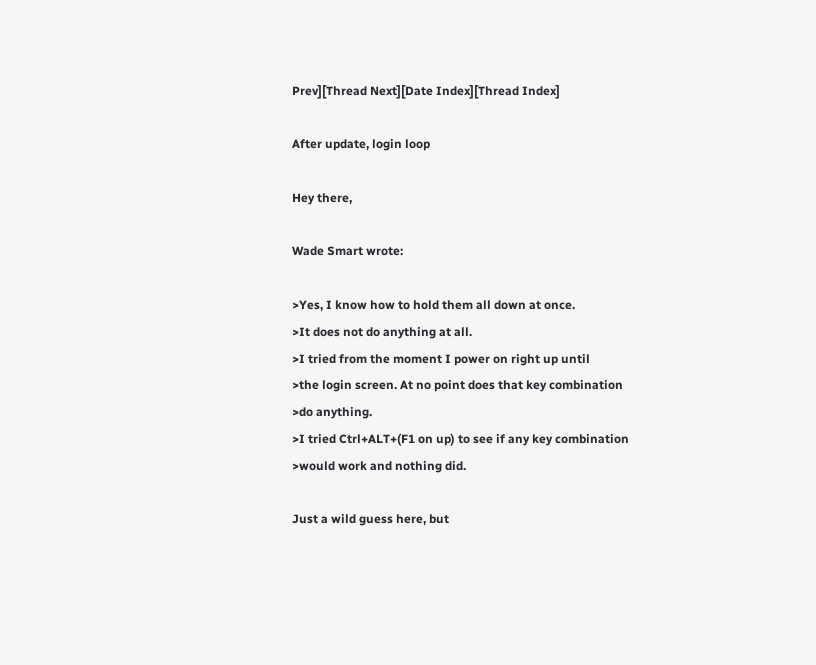Prev][Thread Next][Date Index][Thread Index]

After update, login loop

Hey there,

Wade Smart wrote:

>Yes, I know how to hold them all down at once.
>It does not do anything at all.
>I tried from the moment I power on right up until
>the login screen. At no point does that key combination
>do anything.
>I tried Ctrl+ALT+(F1 on up) to see if any key combination
>would work and nothing did.

Just a wild guess here, but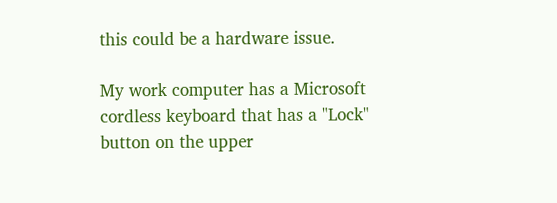this could be a hardware issue.

My work computer has a Microsoft cordless keyboard that has a "Lock"
button on the upper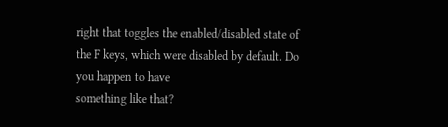right that toggles the enabled/disabled state of
the F keys, which were disabled by default. Do you happen to have
something like that?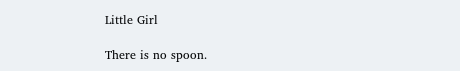Little Girl

There is no spoon.